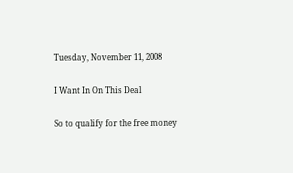Tuesday, November 11, 2008

I Want In On This Deal

So to qualify for the free money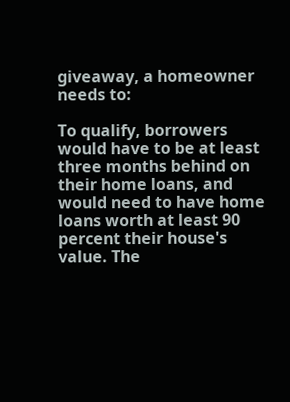giveaway, a homeowner needs to:

To qualify, borrowers would have to be at least three months behind on their home loans, and would need to have home loans worth at least 90 percent their house's value. The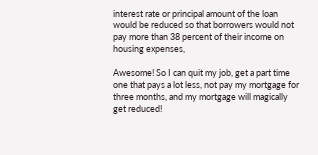interest rate or principal amount of the loan would be reduced so that borrowers would not pay more than 38 percent of their income on housing expenses,

Awesome! So I can quit my job, get a part time one that pays a lot less, not pay my mortgage for three months, and my mortgage will magically get reduced!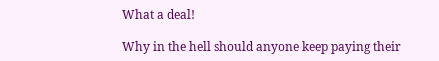What a deal!

Why in the hell should anyone keep paying their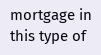mortgage in this type of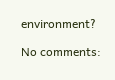environment?

No comments: